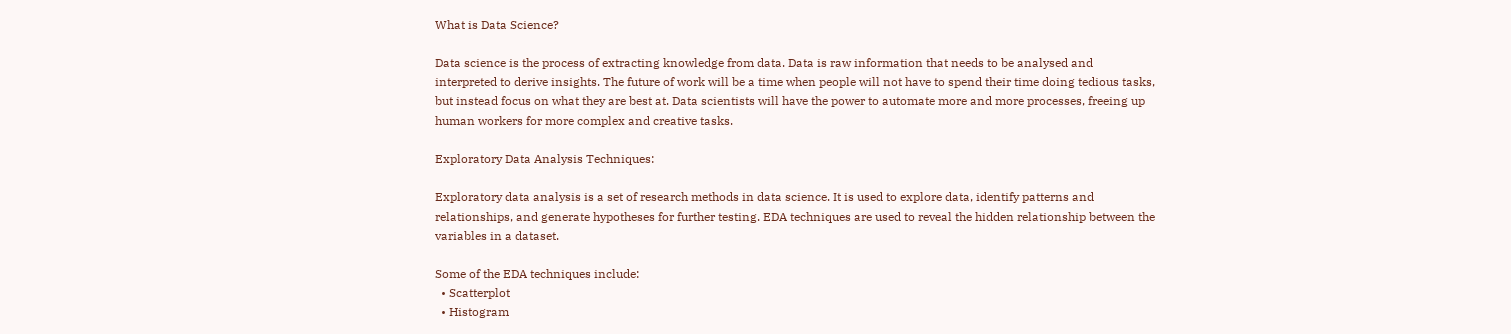What is Data Science?

Data science is the process of extracting knowledge from data. Data is raw information that needs to be analysed and interpreted to derive insights. The future of work will be a time when people will not have to spend their time doing tedious tasks, but instead focus on what they are best at. Data scientists will have the power to automate more and more processes, freeing up human workers for more complex and creative tasks.

Exploratory Data Analysis Techniques:

Exploratory data analysis is a set of research methods in data science. It is used to explore data, identify patterns and relationships, and generate hypotheses for further testing. EDA techniques are used to reveal the hidden relationship between the variables in a dataset.

Some of the EDA techniques include:
  • Scatterplot
  • Histogram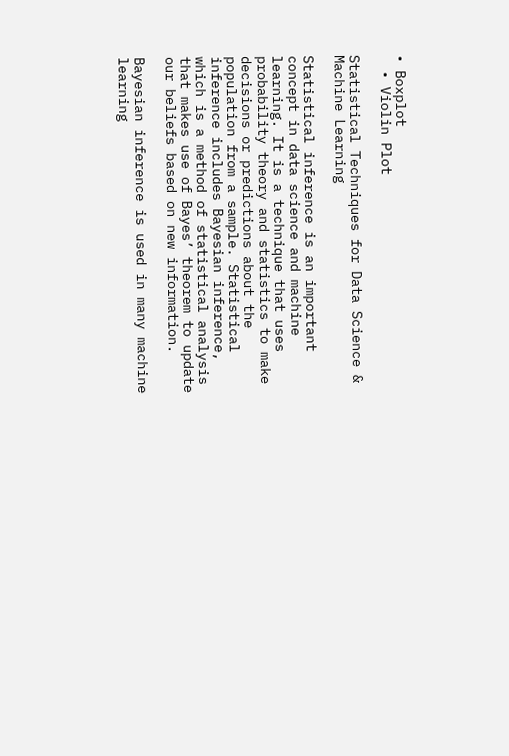• Boxplot
  • Violin Plot

Statistical Techniques for Data Science & Machine Learning

Statistical inference is an important concept in data science and machine learning. It is a technique that uses probability theory and statistics to make decisions or predictions about the population from a sample. Statistical inference includes Bayesian inference, which is a method of statistical analysis that makes use of Bayes’ theorem to update our beliefs based on new information.

Bayesian inference is used in many machine learning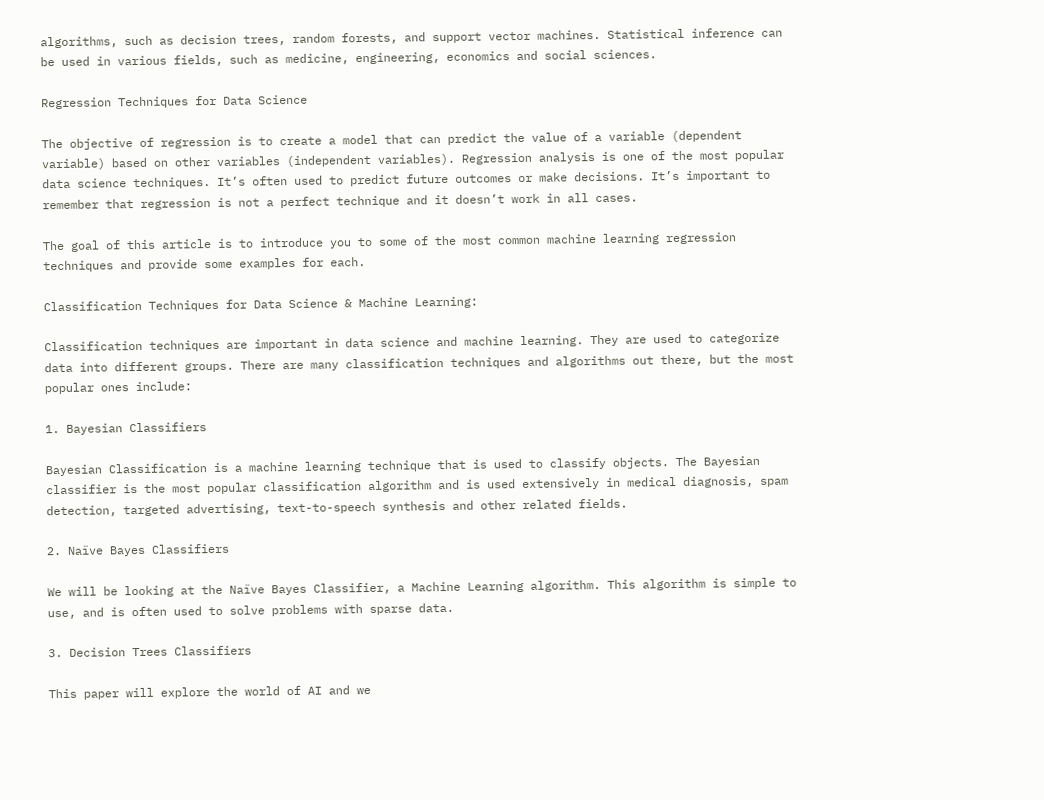algorithms, such as decision trees, random forests, and support vector machines. Statistical inference can be used in various fields, such as medicine, engineering, economics and social sciences.

Regression Techniques for Data Science

The objective of regression is to create a model that can predict the value of a variable (dependent variable) based on other variables (independent variables). Regression analysis is one of the most popular data science techniques. It’s often used to predict future outcomes or make decisions. It’s important to remember that regression is not a perfect technique and it doesn’t work in all cases.

The goal of this article is to introduce you to some of the most common machine learning regression techniques and provide some examples for each.

Classification Techniques for Data Science & Machine Learning:

Classification techniques are important in data science and machine learning. They are used to categorize data into different groups. There are many classification techniques and algorithms out there, but the most popular ones include:

1. Bayesian Classifiers

Bayesian Classification is a machine learning technique that is used to classify objects. The Bayesian classifier is the most popular classification algorithm and is used extensively in medical diagnosis, spam detection, targeted advertising, text-to-speech synthesis and other related fields.

2. Naïve Bayes Classifiers

We will be looking at the Naïve Bayes Classifier, a Machine Learning algorithm. This algorithm is simple to use, and is often used to solve problems with sparse data.

3. Decision Trees Classifiers

This paper will explore the world of AI and we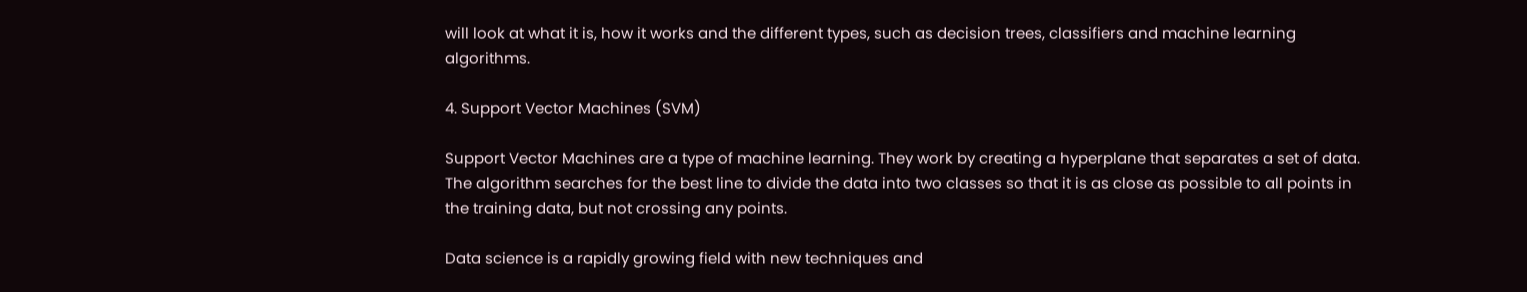will look at what it is, how it works and the different types, such as decision trees, classifiers and machine learning algorithms.

4. Support Vector Machines (SVM)

Support Vector Machines are a type of machine learning. They work by creating a hyperplane that separates a set of data. The algorithm searches for the best line to divide the data into two classes so that it is as close as possible to all points in the training data, but not crossing any points.

Data science is a rapidly growing field with new techniques and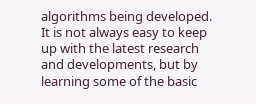algorithms being developed. It is not always easy to keep up with the latest research and developments, but by learning some of the basic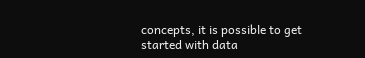concepts, it is possible to get started with data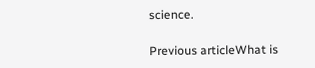science.

Previous articleWhat is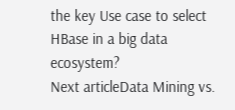the key Use case to select HBase in a big data ecosystem?
Next articleData Mining vs.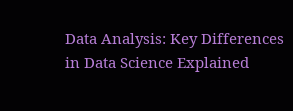Data Analysis: Key Differences in Data Science Explained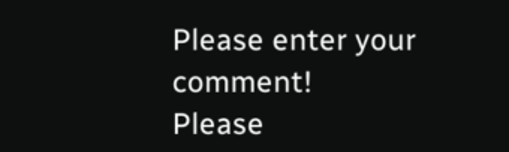Please enter your comment!
Please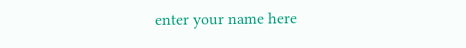enter your name here